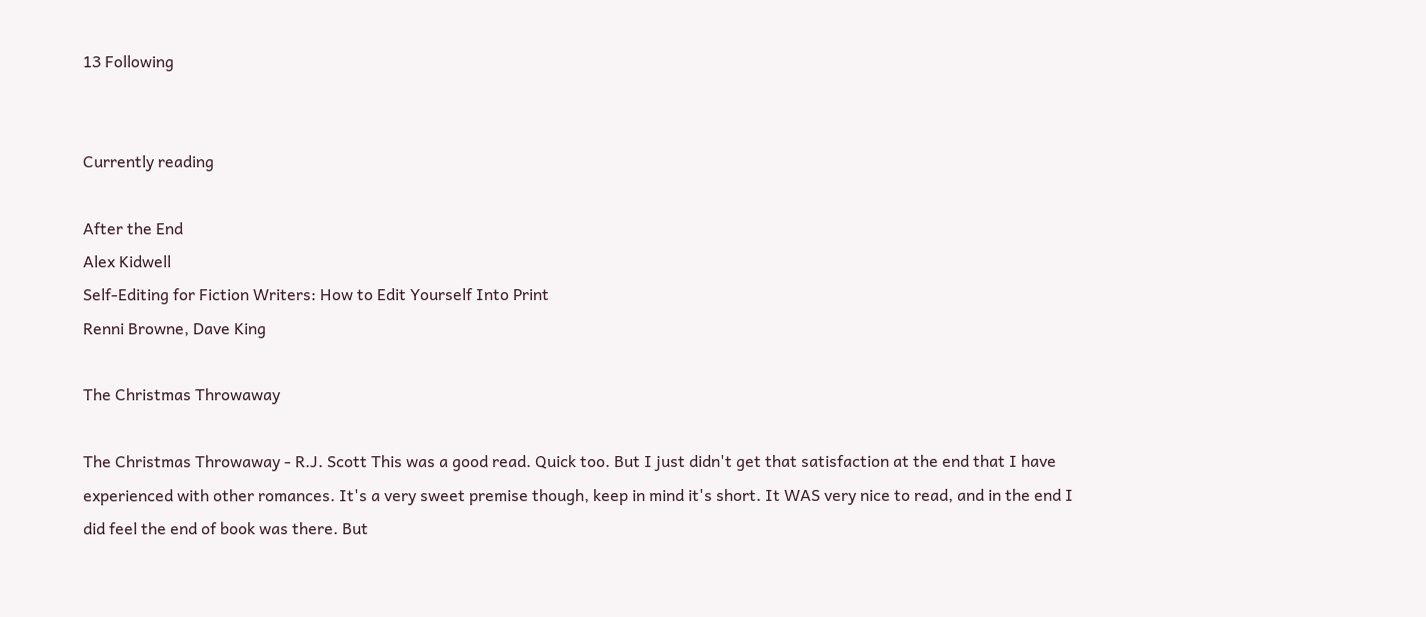13 Following


Currently reading

After the End
Alex Kidwell
Self-Editing for Fiction Writers: How to Edit Yourself Into Print
Renni Browne, Dave King

The Christmas Throwaway

The Christmas Throwaway - R.J. Scott This was a good read. Quick too. But I just didn't get that satisfaction at the end that I have experienced with other romances. It's a very sweet premise though, keep in mind it's short. It WAS very nice to read, and in the end I did feel the end of book was there. But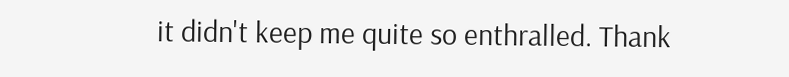it didn't keep me quite so enthralled. Thank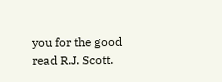you for the good read R.J. Scott.